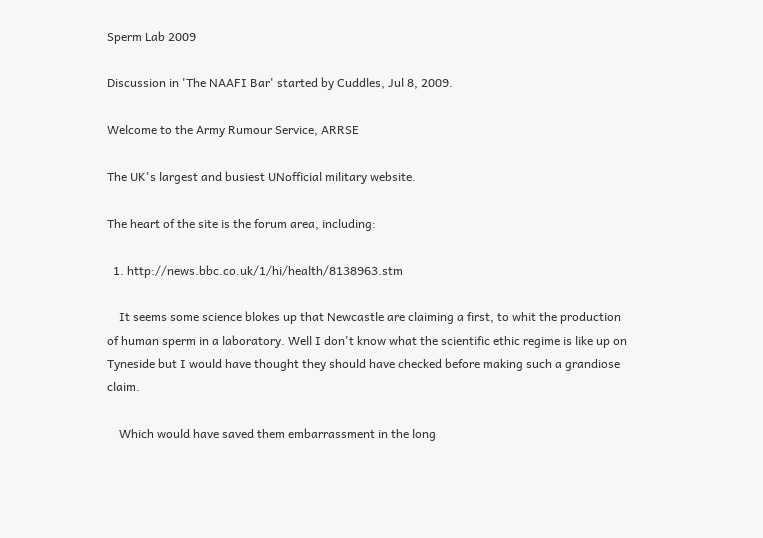Sperm Lab 2009

Discussion in 'The NAAFI Bar' started by Cuddles, Jul 8, 2009.

Welcome to the Army Rumour Service, ARRSE

The UK's largest and busiest UNofficial military website.

The heart of the site is the forum area, including:

  1. http://news.bbc.co.uk/1/hi/health/8138963.stm

    It seems some science blokes up that Newcastle are claiming a first, to whit the production of human sperm in a laboratory. Well I don't know what the scientific ethic regime is like up on Tyneside but I would have thought they should have checked before making such a grandiose claim.

    Which would have saved them embarrassment in the long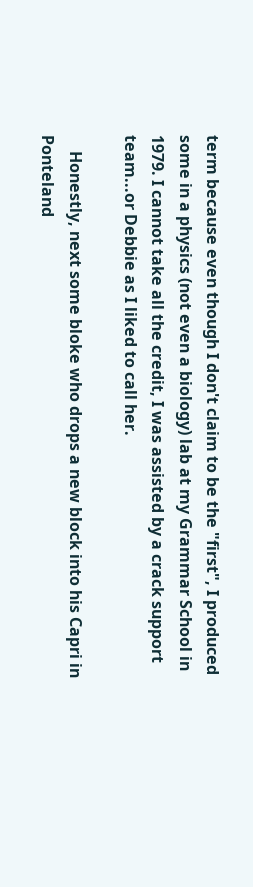term because even though I don't claim to be the "first", I produced some in a physics (not even a biology) lab at my Grammar School in 1979. I cannot take all the credit, I was assisted by a crack support team...or Debbie as I liked to call her.

    Honestly, next some bloke who drops a new block into his Capri in Ponteland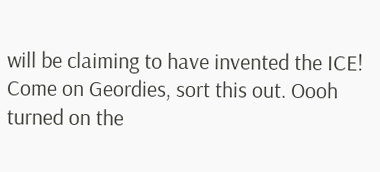will be claiming to have invented the ICE! Come on Geordies, sort this out. Oooh turned on the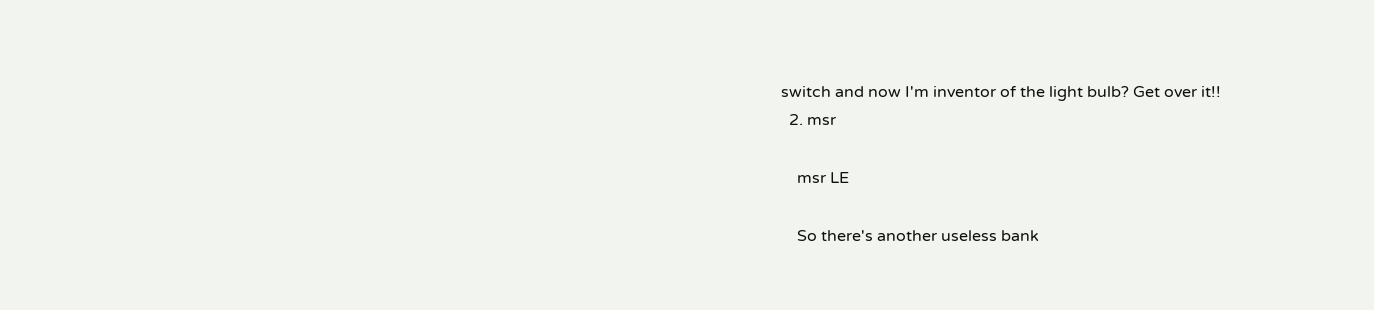switch and now I'm inventor of the light bulb? Get over it!!
  2. msr

    msr LE

    So there's another useless bank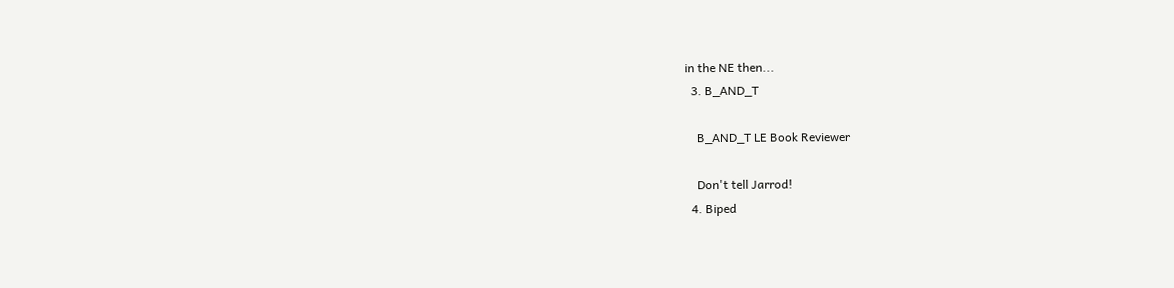in the NE then...
  3. B_AND_T

    B_AND_T LE Book Reviewer

    Don't tell Jarrod!
  4. Biped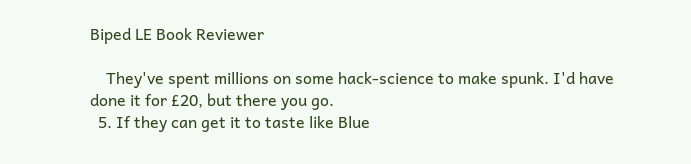Biped LE Book Reviewer

    They've spent millions on some hack-science to make spunk. I'd have done it for £20, but there you go.
  5. If they can get it to taste like Blue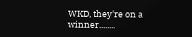WKD, they're on a winner........